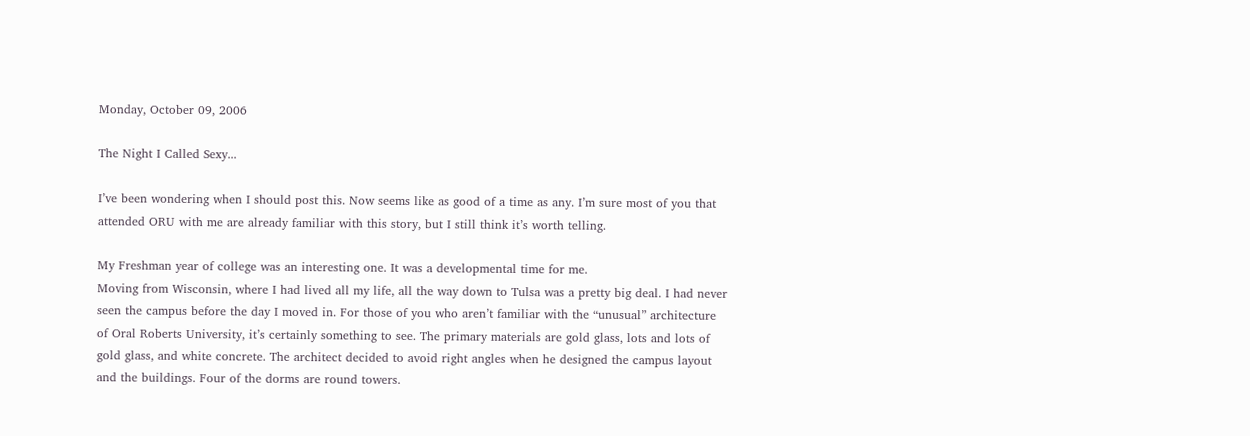Monday, October 09, 2006

The Night I Called Sexy...

I’ve been wondering when I should post this. Now seems like as good of a time as any. I’m sure most of you that attended ORU with me are already familiar with this story, but I still think it’s worth telling.

My Freshman year of college was an interesting one. It was a developmental time for me.
Moving from Wisconsin, where I had lived all my life, all the way down to Tulsa was a pretty big deal. I had never seen the campus before the day I moved in. For those of you who aren’t familiar with the “unusual” architecture of Oral Roberts University, it’s certainly something to see. The primary materials are gold glass, lots and lots of gold glass, and white concrete. The architect decided to avoid right angles when he designed the campus layout and the buildings. Four of the dorms are round towers.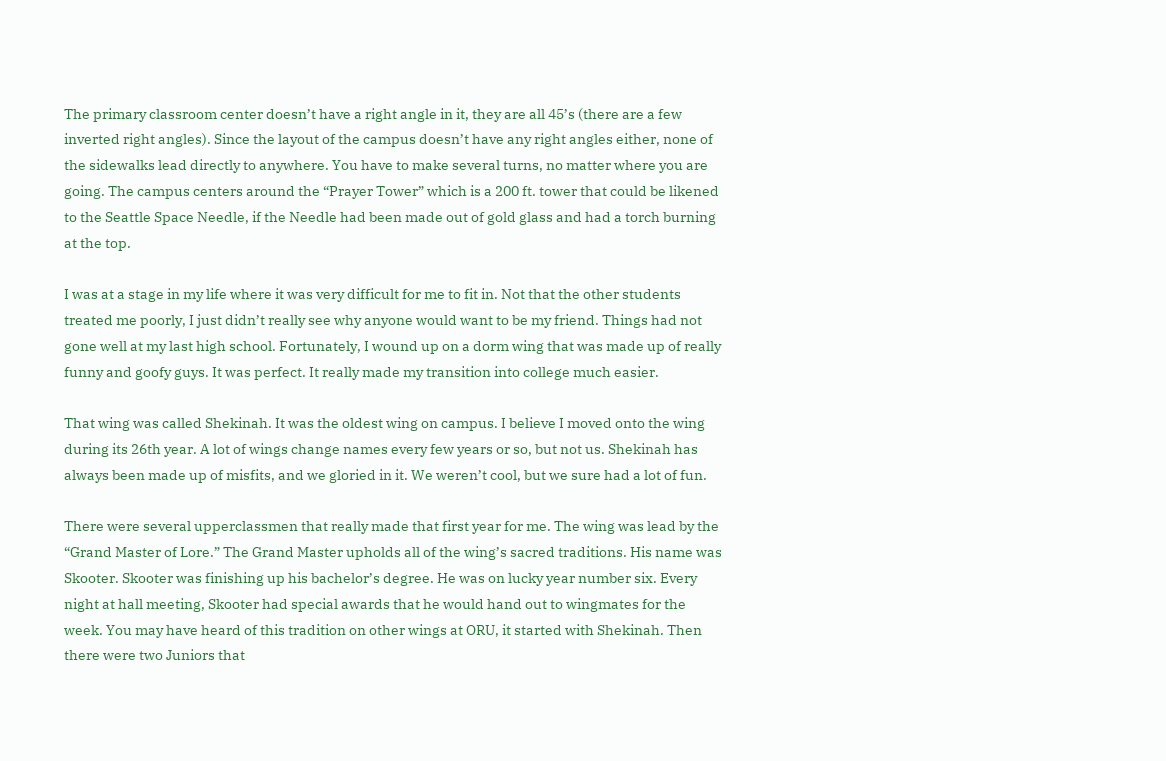The primary classroom center doesn’t have a right angle in it, they are all 45’s (there are a few inverted right angles). Since the layout of the campus doesn’t have any right angles either, none of the sidewalks lead directly to anywhere. You have to make several turns, no matter where you are going. The campus centers around the “Prayer Tower” which is a 200 ft. tower that could be likened to the Seattle Space Needle, if the Needle had been made out of gold glass and had a torch burning at the top.

I was at a stage in my life where it was very difficult for me to fit in. Not that the other students treated me poorly, I just didn’t really see why anyone would want to be my friend. Things had not gone well at my last high school. Fortunately, I wound up on a dorm wing that was made up of really funny and goofy guys. It was perfect. It really made my transition into college much easier.

That wing was called Shekinah. It was the oldest wing on campus. I believe I moved onto the wing during its 26th year. A lot of wings change names every few years or so, but not us. Shekinah has always been made up of misfits, and we gloried in it. We weren’t cool, but we sure had a lot of fun.

There were several upperclassmen that really made that first year for me. The wing was lead by the “Grand Master of Lore.” The Grand Master upholds all of the wing’s sacred traditions. His name was Skooter. Skooter was finishing up his bachelor’s degree. He was on lucky year number six. Every night at hall meeting, Skooter had special awards that he would hand out to wingmates for the week. You may have heard of this tradition on other wings at ORU, it started with Shekinah. Then there were two Juniors that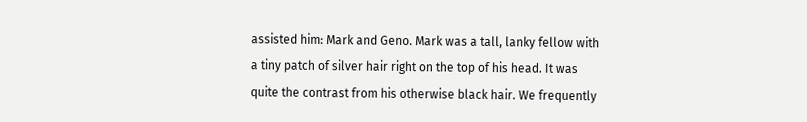assisted him: Mark and Geno. Mark was a tall, lanky fellow with a tiny patch of silver hair right on the top of his head. It was quite the contrast from his otherwise black hair. We frequently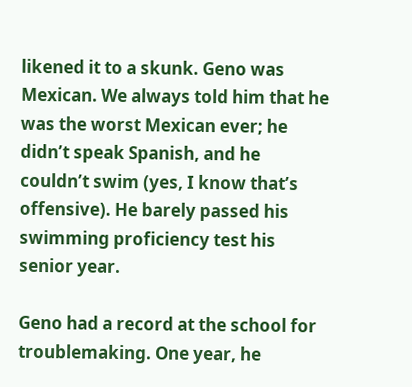likened it to a skunk. Geno was Mexican. We always told him that he was the worst Mexican ever; he didn’t speak Spanish, and he couldn’t swim (yes, I know that’s offensive). He barely passed his swimming proficiency test his senior year.

Geno had a record at the school for troublemaking. One year, he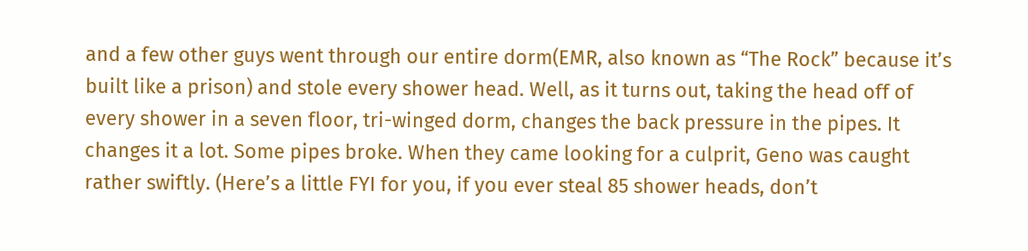and a few other guys went through our entire dorm(EMR, also known as “The Rock” because it’s built like a prison) and stole every shower head. Well, as it turns out, taking the head off of every shower in a seven floor, tri-winged dorm, changes the back pressure in the pipes. It changes it a lot. Some pipes broke. When they came looking for a culprit, Geno was caught rather swiftly. (Here’s a little FYI for you, if you ever steal 85 shower heads, don’t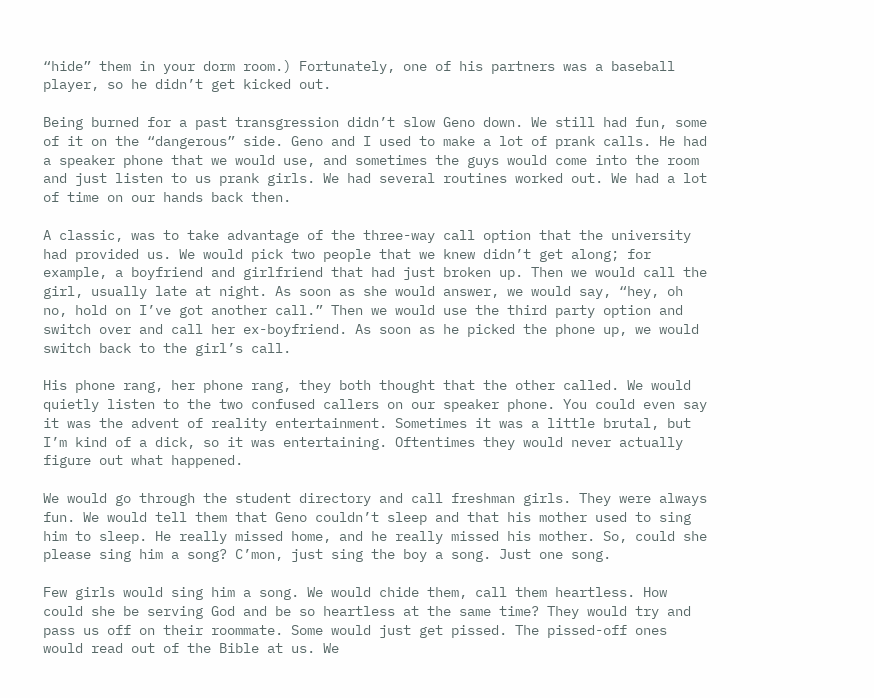“hide” them in your dorm room.) Fortunately, one of his partners was a baseball player, so he didn’t get kicked out.

Being burned for a past transgression didn’t slow Geno down. We still had fun, some of it on the “dangerous” side. Geno and I used to make a lot of prank calls. He had a speaker phone that we would use, and sometimes the guys would come into the room and just listen to us prank girls. We had several routines worked out. We had a lot of time on our hands back then.

A classic, was to take advantage of the three-way call option that the university had provided us. We would pick two people that we knew didn’t get along; for example, a boyfriend and girlfriend that had just broken up. Then we would call the girl, usually late at night. As soon as she would answer, we would say, “hey, oh no, hold on I’ve got another call.” Then we would use the third party option and switch over and call her ex-boyfriend. As soon as he picked the phone up, we would switch back to the girl’s call.

His phone rang, her phone rang, they both thought that the other called. We would quietly listen to the two confused callers on our speaker phone. You could even say it was the advent of reality entertainment. Sometimes it was a little brutal, but I’m kind of a dick, so it was entertaining. Oftentimes they would never actually figure out what happened.

We would go through the student directory and call freshman girls. They were always fun. We would tell them that Geno couldn’t sleep and that his mother used to sing him to sleep. He really missed home, and he really missed his mother. So, could she please sing him a song? C’mon, just sing the boy a song. Just one song.

Few girls would sing him a song. We would chide them, call them heartless. How could she be serving God and be so heartless at the same time? They would try and pass us off on their roommate. Some would just get pissed. The pissed-off ones would read out of the Bible at us. We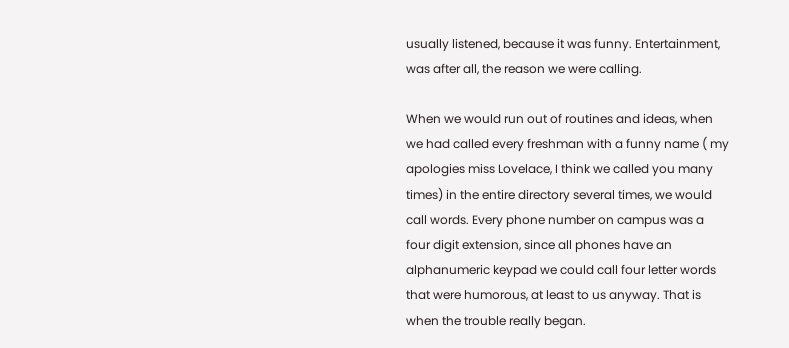usually listened, because it was funny. Entertainment, was after all, the reason we were calling.

When we would run out of routines and ideas, when we had called every freshman with a funny name ( my apologies miss Lovelace, I think we called you many times) in the entire directory several times, we would call words. Every phone number on campus was a four digit extension, since all phones have an alphanumeric keypad we could call four letter words that were humorous, at least to us anyway. That is when the trouble really began.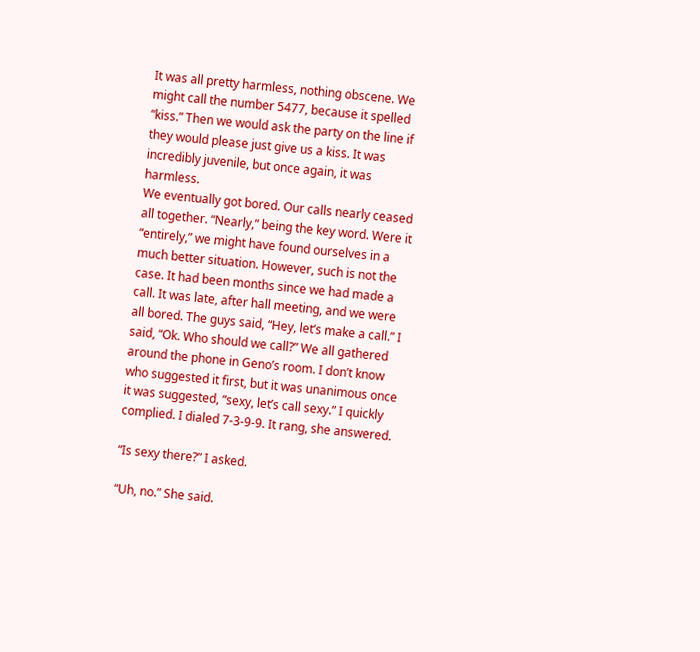It was all pretty harmless, nothing obscene. We might call the number 5477, because it spelled “kiss.” Then we would ask the party on the line if they would please just give us a kiss. It was incredibly juvenile, but once again, it was harmless.
We eventually got bored. Our calls nearly ceased all together. “Nearly,” being the key word. Were it “entirely,” we might have found ourselves in a much better situation. However, such is not the case. It had been months since we had made a call. It was late, after hall meeting, and we were all bored. The guys said, “Hey, let’s make a call.” I said, “Ok. Who should we call?” We all gathered around the phone in Geno’s room. I don’t know who suggested it first, but it was unanimous once it was suggested, “sexy, let’s call sexy.” I quickly complied. I dialed 7-3-9-9. It rang, she answered.

“Is sexy there?” I asked.

“Uh, no.” She said.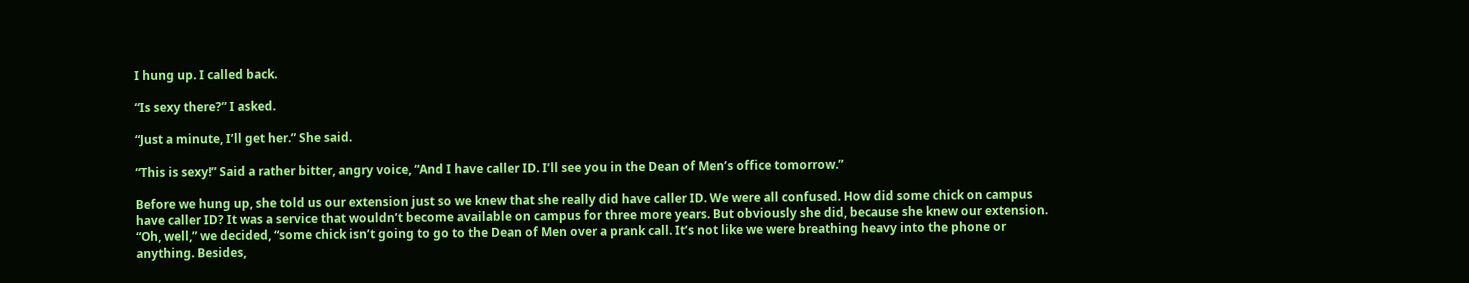I hung up. I called back.

“Is sexy there?” I asked.

“Just a minute, I’ll get her.” She said.

“This is sexy!” Said a rather bitter, angry voice, “And I have caller ID. I’ll see you in the Dean of Men’s office tomorrow.”

Before we hung up, she told us our extension just so we knew that she really did have caller ID. We were all confused. How did some chick on campus have caller ID? It was a service that wouldn’t become available on campus for three more years. But obviously she did, because she knew our extension. “Oh, well,” we decided, “some chick isn’t going to go to the Dean of Men over a prank call. It’s not like we were breathing heavy into the phone or anything. Besides,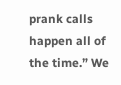prank calls happen all of the time.” We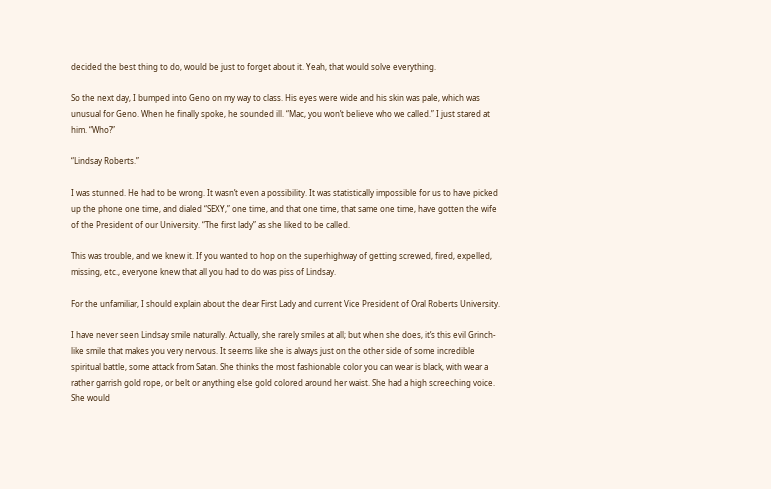decided the best thing to do, would be just to forget about it. Yeah, that would solve everything.

So the next day, I bumped into Geno on my way to class. His eyes were wide and his skin was pale, which was unusual for Geno. When he finally spoke, he sounded ill. “Mac, you won’t believe who we called.” I just stared at him. “Who?”

“Lindsay Roberts.”

I was stunned. He had to be wrong. It wasn’t even a possibility. It was statistically impossible for us to have picked up the phone one time, and dialed “SEXY,” one time, and that one time, that same one time, have gotten the wife of the President of our University. “The first lady” as she liked to be called.

This was trouble, and we knew it. If you wanted to hop on the superhighway of getting screwed, fired, expelled, missing, etc., everyone knew that all you had to do was piss of Lindsay.

For the unfamiliar, I should explain about the dear First Lady and current Vice President of Oral Roberts University.

I have never seen Lindsay smile naturally. Actually, she rarely smiles at all; but when she does, it’s this evil Grinch-like smile that makes you very nervous. It seems like she is always just on the other side of some incredible spiritual battle, some attack from Satan. She thinks the most fashionable color you can wear is black, with wear a rather garrish gold rope, or belt or anything else gold colored around her waist. She had a high screeching voice. She would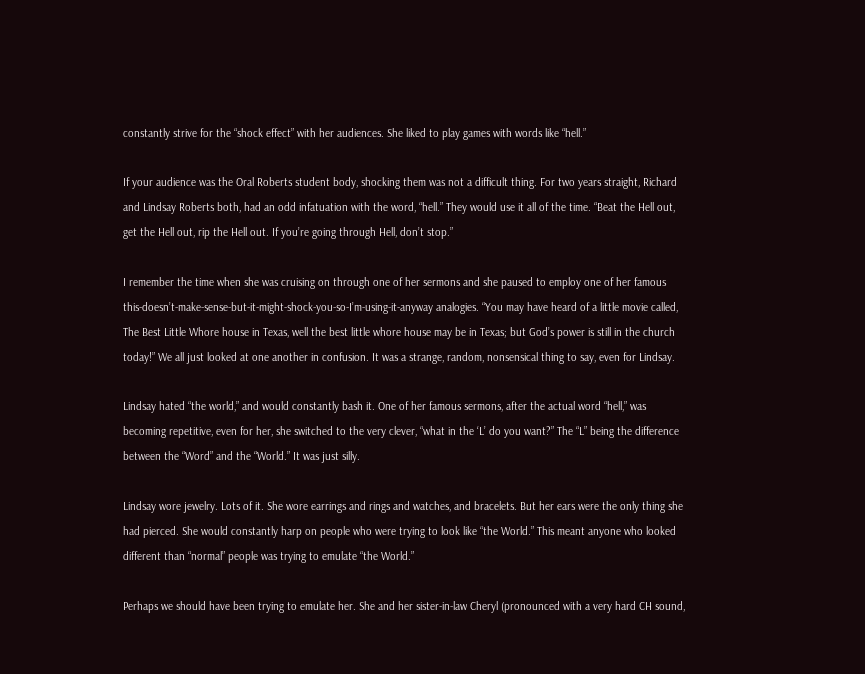constantly strive for the “shock effect” with her audiences. She liked to play games with words like “hell.”

If your audience was the Oral Roberts student body, shocking them was not a difficult thing. For two years straight, Richard and Lindsay Roberts both, had an odd infatuation with the word, “hell.” They would use it all of the time. “Beat the Hell out, get the Hell out, rip the Hell out. If you’re going through Hell, don’t stop.”

I remember the time when she was cruising on through one of her sermons and she paused to employ one of her famous this-doesn’t-make-sense-but-it-might-shock-you-so-I’m-using-it-anyway analogies. “You may have heard of a little movie called, The Best Little Whore house in Texas, well the best little whore house may be in Texas; but God’s power is still in the church today!” We all just looked at one another in confusion. It was a strange, random, nonsensical thing to say, even for Lindsay.

Lindsay hated “the world,” and would constantly bash it. One of her famous sermons, after the actual word “hell,” was becoming repetitive, even for her, she switched to the very clever, “what in the ‘L’ do you want?” The “L” being the difference between the “Word” and the “World.” It was just silly.

Lindsay wore jewelry. Lots of it. She wore earrings and rings and watches, and bracelets. But her ears were the only thing she had pierced. She would constantly harp on people who were trying to look like “the World.” This meant anyone who looked different than “normal” people was trying to emulate “the World.”

Perhaps we should have been trying to emulate her. She and her sister-in-law Cheryl (pronounced with a very hard CH sound,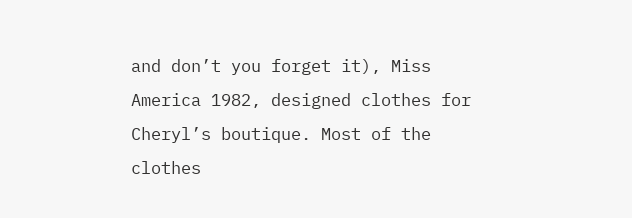and don’t you forget it), Miss America 1982, designed clothes for Cheryl’s boutique. Most of the clothes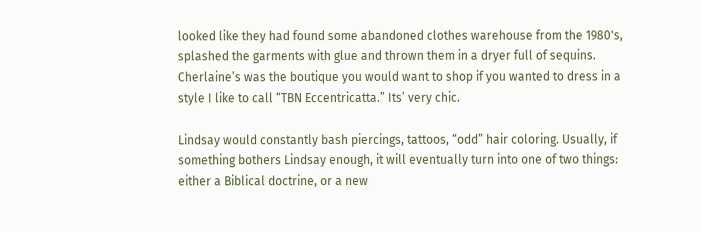looked like they had found some abandoned clothes warehouse from the 1980's, splashed the garments with glue and thrown them in a dryer full of sequins. Cherlaine’s was the boutique you would want to shop if you wanted to dress in a style I like to call “TBN Eccentricatta.” Its’ very chic.

Lindsay would constantly bash piercings, tattoos, “odd” hair coloring. Usually, if something bothers Lindsay enough, it will eventually turn into one of two things: either a Biblical doctrine, or a new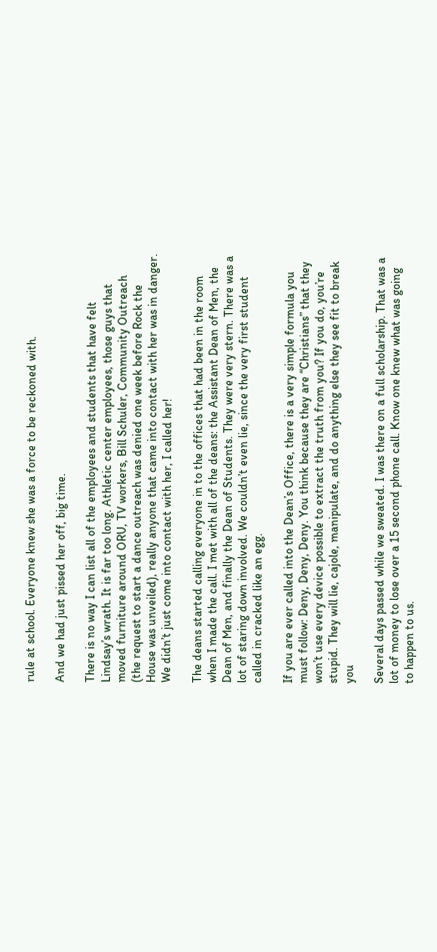rule at school. Everyone knew she was a force to be reckoned with.

And we had just pissed her off, big time.

There is no way I can list all of the employees and students that have felt Lindsay’s wrath. It is far too long. Athletic center employees, those guys that moved furniture around ORU, TV workers, Bill Schuler, Community Outreach (the request to start a dance outreach was denied one week before Rock the House was unveiled), really anyone that came into contact with her was in danger. We didn’t just come into contact with her, I called her!

The deans started calling everyone in to the offices that had been in the room when I made the call. I met with all of the deans: the Assistant Dean of Men, the Dean of Men, and finally the Dean of Students. They were very stern. There was a lot of staring down involved. We couldn’t even lie, since the very first student called in cracked like an egg.

If you are ever called into the Dean’s Office, there is a very simple formula you must follow: Deny, Deny, Deny. You think because they are “Christians” that they won’t use every device possible to extract the truth from you? If you do, you’re stupid. They will lie, cajole, manipulate, and do anything else they see fit to break you

Several days passed while we sweated. I was there on a full scholarship. That was a lot of money to lose over a 15 second phone call. Know one knew what was going to happen to us.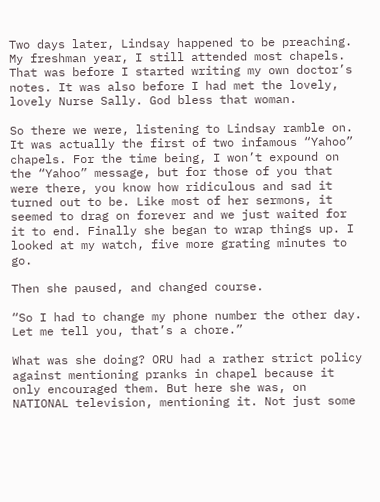Two days later, Lindsay happened to be preaching. My freshman year, I still attended most chapels. That was before I started writing my own doctor’s notes. It was also before I had met the lovely, lovely Nurse Sally. God bless that woman.

So there we were, listening to Lindsay ramble on. It was actually the first of two infamous “Yahoo” chapels. For the time being, I won’t expound on the “Yahoo” message, but for those of you that were there, you know how ridiculous and sad it turned out to be. Like most of her sermons, it seemed to drag on forever and we just waited for it to end. Finally she began to wrap things up. I looked at my watch, five more grating minutes to go.

Then she paused, and changed course.

“So I had to change my phone number the other day. Let me tell you, that’s a chore.”

What was she doing? ORU had a rather strict policy against mentioning pranks in chapel because it only encouraged them. But here she was, on NATIONAL television, mentioning it. Not just some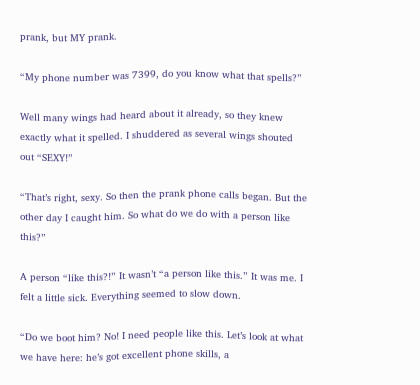prank, but MY prank.

“My phone number was 7399, do you know what that spells?”

Well many wings had heard about it already, so they knew exactly what it spelled. I shuddered as several wings shouted out “SEXY!”

“That’s right, sexy. So then the prank phone calls began. But the other day I caught him. So what do we do with a person like this?”

A person “like this?!” It wasn’t “a person like this.” It was me. I felt a little sick. Everything seemed to slow down.

“Do we boot him? No! I need people like this. Let’s look at what we have here: he’s got excellent phone skills, a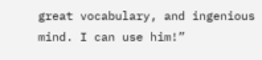great vocabulary, and ingenious mind. I can use him!”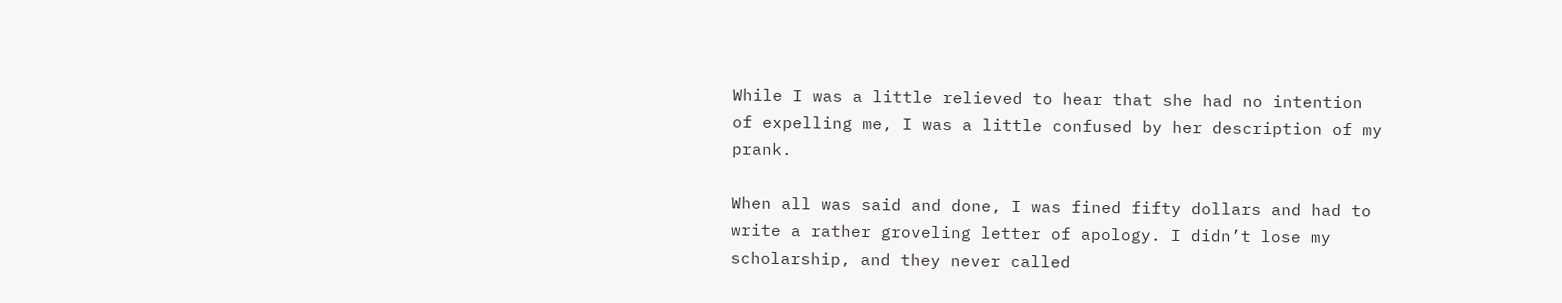While I was a little relieved to hear that she had no intention of expelling me, I was a little confused by her description of my prank.

When all was said and done, I was fined fifty dollars and had to write a rather groveling letter of apology. I didn’t lose my scholarship, and they never called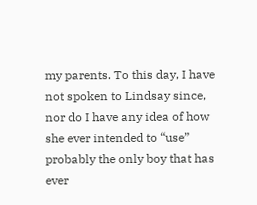my parents. To this day, I have not spoken to Lindsay since, nor do I have any idea of how she ever intended to “use” probably the only boy that has ever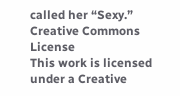called her “Sexy.”
Creative Commons License
This work is licensed under a Creative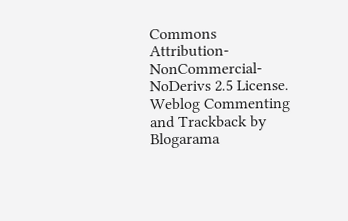Commons Attribution-NonCommercial-NoDerivs 2.5 License. Weblog Commenting and Trackback by Blogarama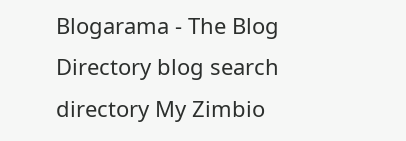Blogarama - The Blog Directory blog search directory My Zimbio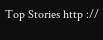Top Stories http ://